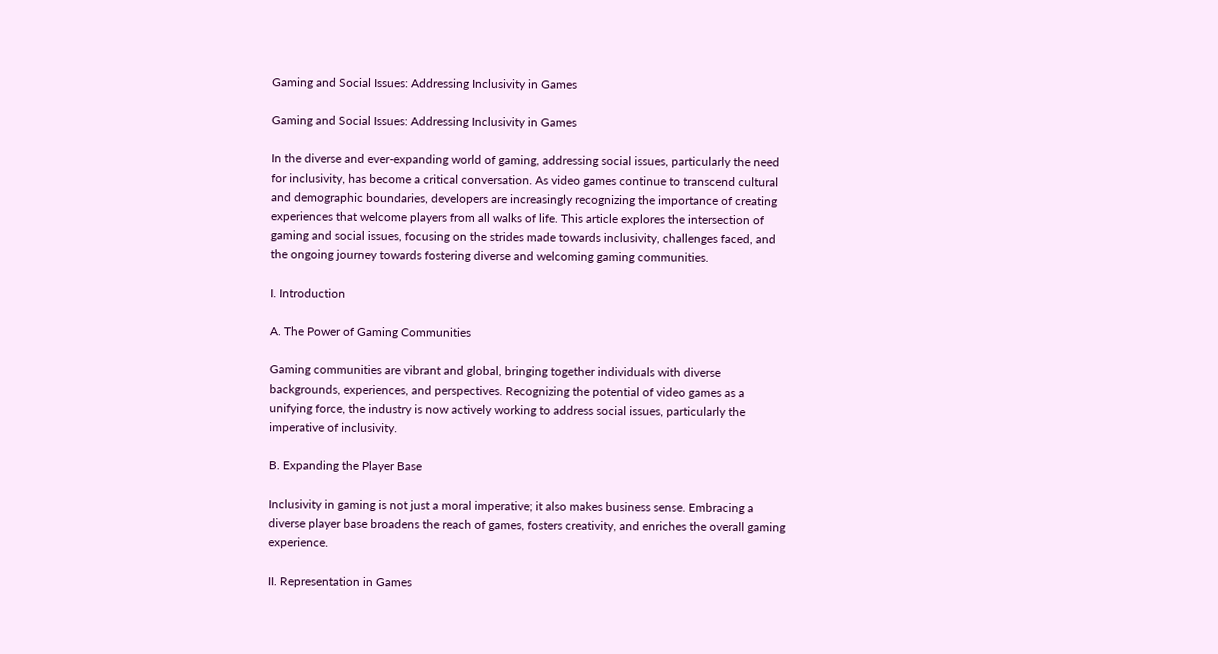Gaming and Social Issues: Addressing Inclusivity in Games

Gaming and Social Issues: Addressing Inclusivity in Games

In the diverse and ever-expanding world of gaming, addressing social issues, particularly the need for inclusivity, has become a critical conversation. As video games continue to transcend cultural and demographic boundaries, developers are increasingly recognizing the importance of creating experiences that welcome players from all walks of life. This article explores the intersection of gaming and social issues, focusing on the strides made towards inclusivity, challenges faced, and the ongoing journey towards fostering diverse and welcoming gaming communities.

I. Introduction

A. The Power of Gaming Communities

Gaming communities are vibrant and global, bringing together individuals with diverse backgrounds, experiences, and perspectives. Recognizing the potential of video games as a unifying force, the industry is now actively working to address social issues, particularly the imperative of inclusivity.

B. Expanding the Player Base

Inclusivity in gaming is not just a moral imperative; it also makes business sense. Embracing a diverse player base broadens the reach of games, fosters creativity, and enriches the overall gaming experience.

II. Representation in Games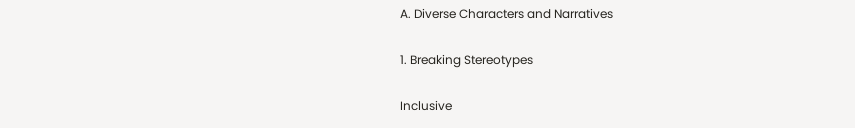A. Diverse Characters and Narratives

1. Breaking Stereotypes

Inclusive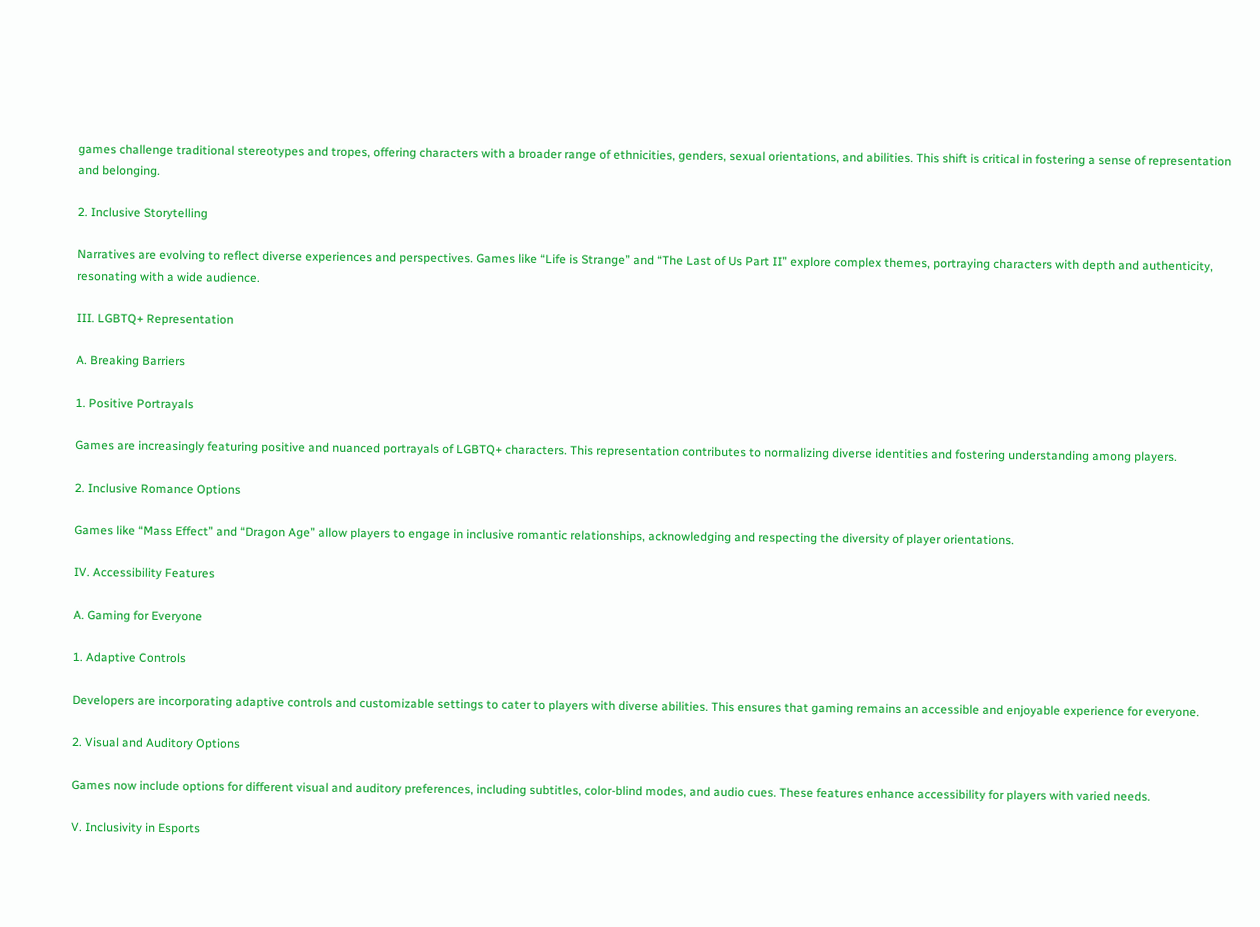games challenge traditional stereotypes and tropes, offering characters with a broader range of ethnicities, genders, sexual orientations, and abilities. This shift is critical in fostering a sense of representation and belonging.

2. Inclusive Storytelling

Narratives are evolving to reflect diverse experiences and perspectives. Games like “Life is Strange” and “The Last of Us Part II” explore complex themes, portraying characters with depth and authenticity, resonating with a wide audience.

III. LGBTQ+ Representation

A. Breaking Barriers

1. Positive Portrayals

Games are increasingly featuring positive and nuanced portrayals of LGBTQ+ characters. This representation contributes to normalizing diverse identities and fostering understanding among players.

2. Inclusive Romance Options

Games like “Mass Effect” and “Dragon Age” allow players to engage in inclusive romantic relationships, acknowledging and respecting the diversity of player orientations.

IV. Accessibility Features

A. Gaming for Everyone

1. Adaptive Controls

Developers are incorporating adaptive controls and customizable settings to cater to players with diverse abilities. This ensures that gaming remains an accessible and enjoyable experience for everyone.

2. Visual and Auditory Options

Games now include options for different visual and auditory preferences, including subtitles, color-blind modes, and audio cues. These features enhance accessibility for players with varied needs.

V. Inclusivity in Esports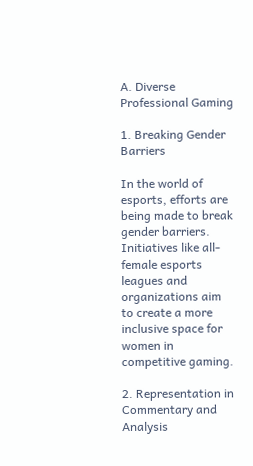A. Diverse Professional Gaming

1. Breaking Gender Barriers

In the world of esports, efforts are being made to break gender barriers. Initiatives like all-female esports leagues and organizations aim to create a more inclusive space for women in competitive gaming.

2. Representation in Commentary and Analysis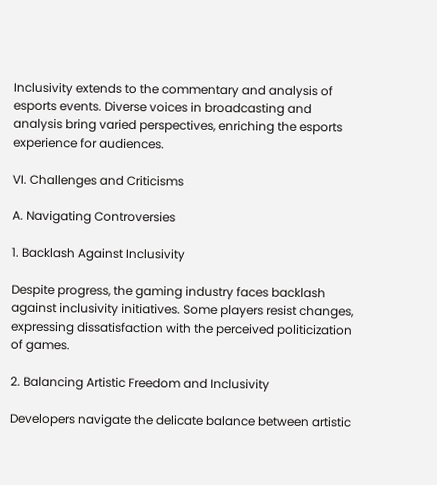Inclusivity extends to the commentary and analysis of esports events. Diverse voices in broadcasting and analysis bring varied perspectives, enriching the esports experience for audiences.

VI. Challenges and Criticisms

A. Navigating Controversies

1. Backlash Against Inclusivity

Despite progress, the gaming industry faces backlash against inclusivity initiatives. Some players resist changes, expressing dissatisfaction with the perceived politicization of games.

2. Balancing Artistic Freedom and Inclusivity

Developers navigate the delicate balance between artistic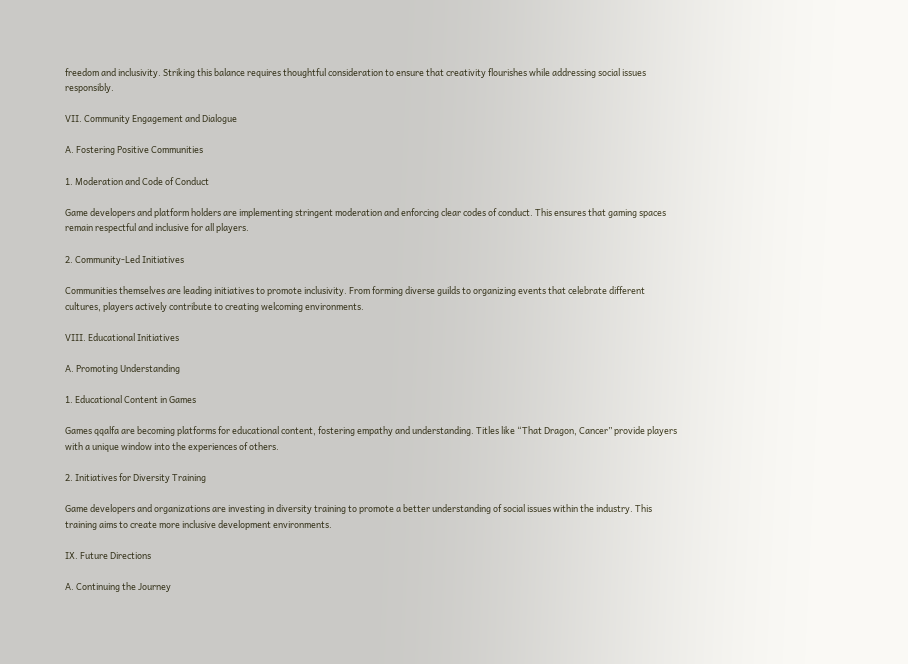freedom and inclusivity. Striking this balance requires thoughtful consideration to ensure that creativity flourishes while addressing social issues responsibly.

VII. Community Engagement and Dialogue

A. Fostering Positive Communities

1. Moderation and Code of Conduct

Game developers and platform holders are implementing stringent moderation and enforcing clear codes of conduct. This ensures that gaming spaces remain respectful and inclusive for all players.

2. Community-Led Initiatives

Communities themselves are leading initiatives to promote inclusivity. From forming diverse guilds to organizing events that celebrate different cultures, players actively contribute to creating welcoming environments.

VIII. Educational Initiatives

A. Promoting Understanding

1. Educational Content in Games

Games qqalfa are becoming platforms for educational content, fostering empathy and understanding. Titles like “That Dragon, Cancer” provide players with a unique window into the experiences of others.

2. Initiatives for Diversity Training

Game developers and organizations are investing in diversity training to promote a better understanding of social issues within the industry. This training aims to create more inclusive development environments.

IX. Future Directions

A. Continuing the Journey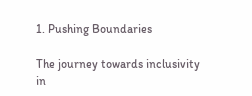1. Pushing Boundaries

The journey towards inclusivity in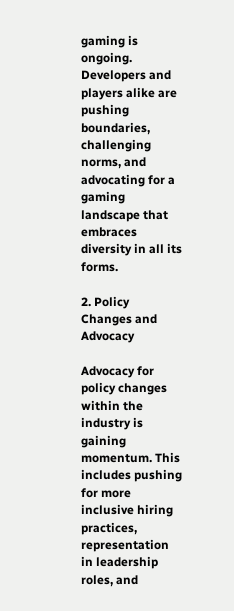gaming is ongoing. Developers and players alike are pushing boundaries, challenging norms, and advocating for a gaming landscape that embraces diversity in all its forms.

2. Policy Changes and Advocacy

Advocacy for policy changes within the industry is gaining momentum. This includes pushing for more inclusive hiring practices, representation in leadership roles, and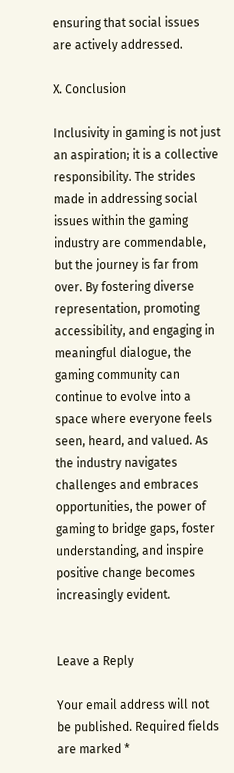ensuring that social issues are actively addressed.

X. Conclusion

Inclusivity in gaming is not just an aspiration; it is a collective responsibility. The strides made in addressing social issues within the gaming industry are commendable, but the journey is far from over. By fostering diverse representation, promoting accessibility, and engaging in meaningful dialogue, the gaming community can continue to evolve into a space where everyone feels seen, heard, and valued. As the industry navigates challenges and embraces opportunities, the power of gaming to bridge gaps, foster understanding, and inspire positive change becomes increasingly evident.


Leave a Reply

Your email address will not be published. Required fields are marked *